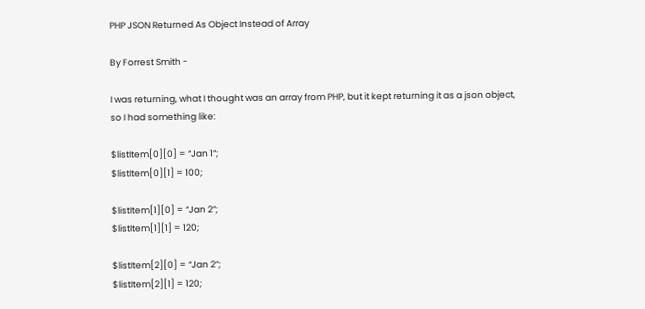PHP JSON Returned As Object Instead of Array

By Forrest Smith -

I was returning, what I thought was an array from PHP, but it kept returning it as a json object, so I had something like:

$listItem[0][0] = “Jan 1”;
$listItem[0][1] = 100;

$listItem[1][0] = “Jan 2”;
$listItem[1][1] = 120;

$listItem[2][0] = “Jan 2”;
$listItem[2][1] = 120;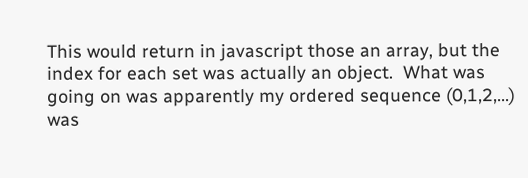This would return in javascript those an array, but the index for each set was actually an object.  What was going on was apparently my ordered sequence (0,1,2,…) was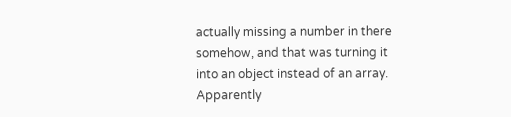actually missing a number in there somehow, and that was turning it into an object instead of an array.  Apparently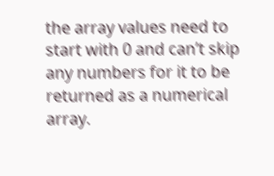the array values need to start with 0 and can’t skip any numbers for it to be returned as a numerical array.